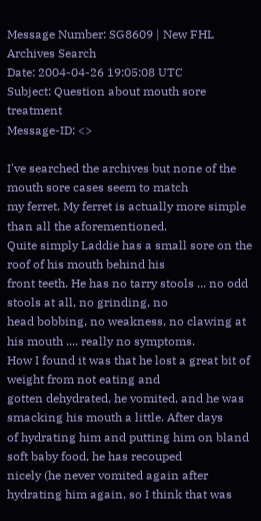Message Number: SG8609 | New FHL Archives Search
Date: 2004-04-26 19:05:08 UTC
Subject: Question about mouth sore treatment
Message-ID: <>

I've searched the archives but none of the mouth sore cases seem to match
my ferret. My ferret is actually more simple than all the aforementioned.
Quite simply Laddie has a small sore on the roof of his mouth behind his
front teeth. He has no tarry stools ... no odd stools at all, no grinding, no
head bobbing, no weakness, no clawing at his mouth .... really no symptoms.
How I found it was that he lost a great bit of weight from not eating and
gotten dehydrated, he vomited, and he was smacking his mouth a little. After days
of hydrating him and putting him on bland soft baby food, he has recouped
nicely (he never vomited again after hydrating him again, so I think that was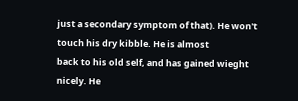just a secondary symptom of that). He won't touch his dry kibble. He is almost
back to his old self, and has gained wieght nicely. He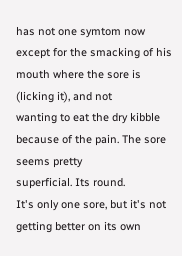has not one symtom now
except for the smacking of his mouth where the sore is (licking it), and not
wanting to eat the dry kibble because of the pain. The sore seems pretty
superficial. Its round.
It's only one sore, but it's not getting better on its own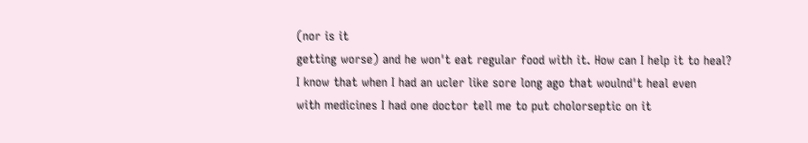(nor is it
getting worse) and he won't eat regular food with it. How can I help it to heal?
I know that when I had an ucler like sore long ago that woulnd't heal even
with medicines I had one doctor tell me to put cholorseptic on it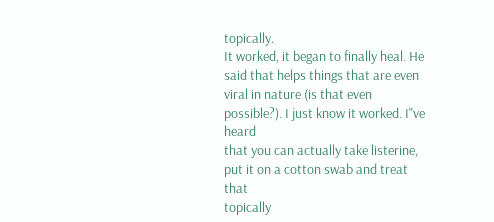topically.
It worked, it began to finally heal. He said that helps things that are even
viral in nature (is that even possible?). I just know it worked. I"ve heard
that you can actually take listerine, put it on a cotton swab and treat that
topically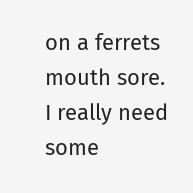on a ferrets mouth sore.
I really need some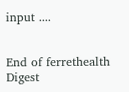input ....


End of ferrethealth Digest